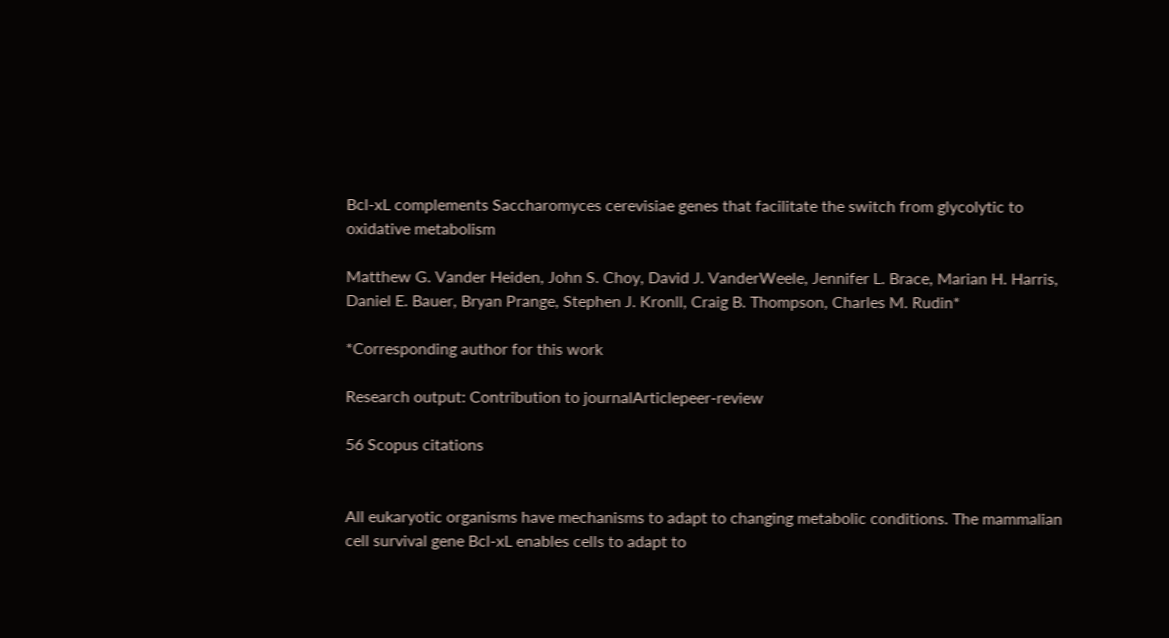Bcl-xL complements Saccharomyces cerevisiae genes that facilitate the switch from glycolytic to oxidative metabolism

Matthew G. Vander Heiden, John S. Choy, David J. VanderWeele, Jennifer L. Brace, Marian H. Harris, Daniel E. Bauer, Bryan Prange, Stephen J. Kronll, Craig B. Thompson, Charles M. Rudin*

*Corresponding author for this work

Research output: Contribution to journalArticlepeer-review

56 Scopus citations


All eukaryotic organisms have mechanisms to adapt to changing metabolic conditions. The mammalian cell survival gene Bcl-xL enables cells to adapt to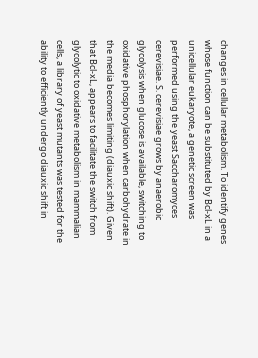changes in cellular metabolism. To identify genes whose function can be substituted by Bcl-xL in a unicellular eukaryote, a genetic screen was performed using the yeast Saccharomyces cerevisiae. S. cerevisiae grows by anaerobic glycolysis when glucose is available, switching to oxidative phosphorylation when carbohydrate in the media becomes limiting (diauxic shift). Given that Bcl-xL, appears to facilitate the switch from glycolytic to oxidative metabolism in mammalian cells, a library of yeast mutants was tested for the ability to efficiently undergo diauxic shift in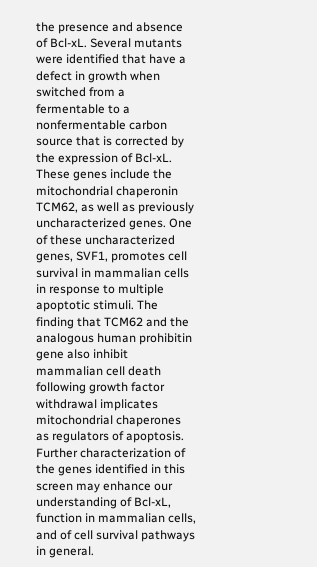the presence and absence of Bcl-xL. Several mutants were identified that have a defect in growth when switched from a fermentable to a nonfermentable carbon source that is corrected by the expression of Bcl-xL. These genes include the mitochondrial chaperonin TCM62, as well as previously uncharacterized genes. One of these uncharacterized genes, SVF1, promotes cell survival in mammalian cells in response to multiple apoptotic stimuli. The finding that TCM62 and the analogous human prohibitin gene also inhibit mammalian cell death following growth factor withdrawal implicates mitochondrial chaperones as regulators of apoptosis. Further characterization of the genes identified in this screen may enhance our understanding of Bcl-xL, function in mammalian cells, and of cell survival pathways in general.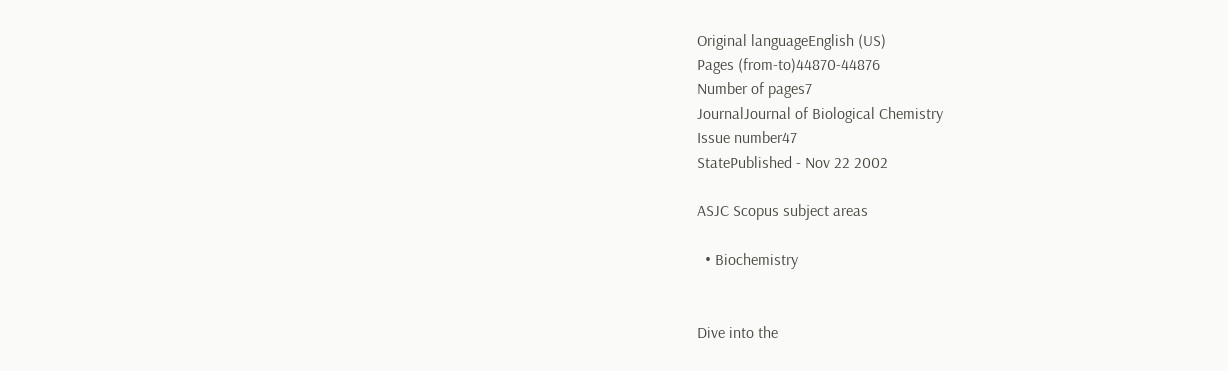Original languageEnglish (US)
Pages (from-to)44870-44876
Number of pages7
JournalJournal of Biological Chemistry
Issue number47
StatePublished - Nov 22 2002

ASJC Scopus subject areas

  • Biochemistry


Dive into the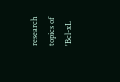research topics of 'Bcl-xL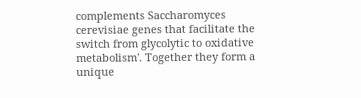complements Saccharomyces cerevisiae genes that facilitate the switch from glycolytic to oxidative metabolism'. Together they form a unique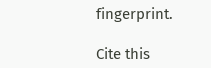fingerprint.

Cite this